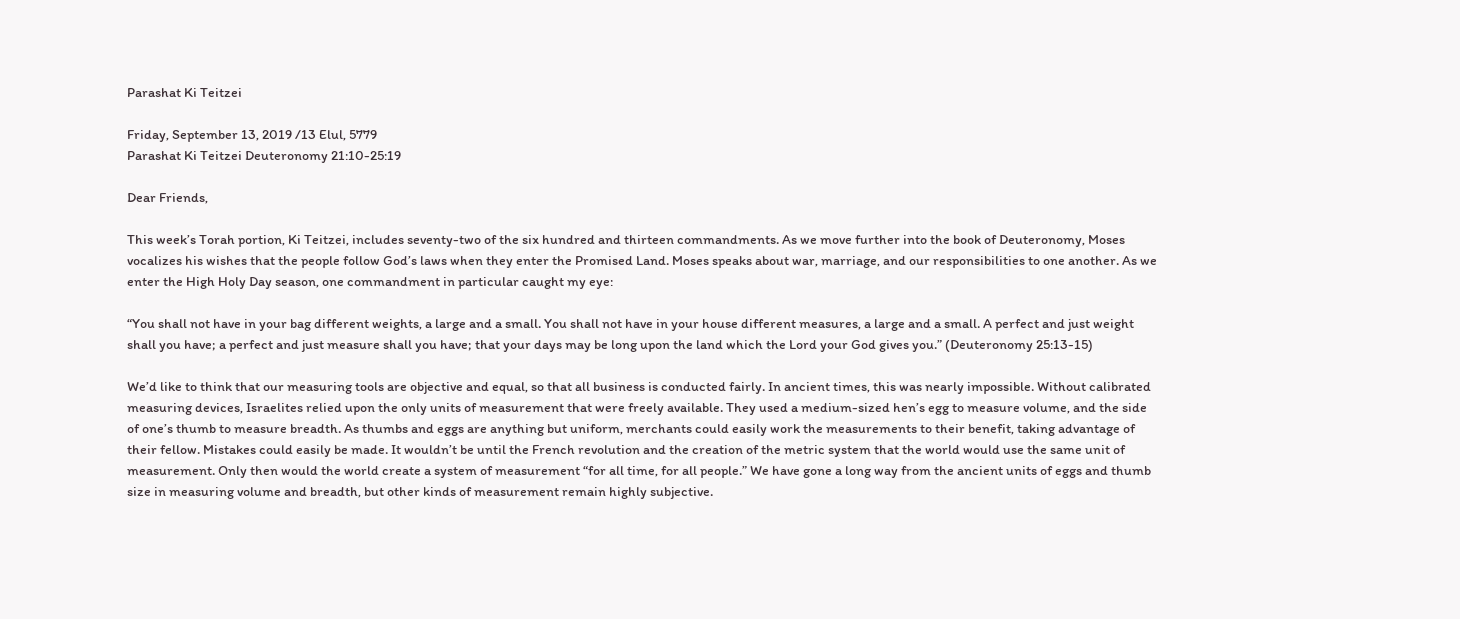Parashat Ki Teitzei

Friday, September 13, 2019 /13 Elul, 5779
Parashat Ki Teitzei Deuteronomy 21:10-25:19

Dear Friends,

This week’s Torah portion, Ki Teitzei, includes seventy-two of the six hundred and thirteen commandments. As we move further into the book of Deuteronomy, Moses vocalizes his wishes that the people follow God’s laws when they enter the Promised Land. Moses speaks about war, marriage, and our responsibilities to one another. As we enter the High Holy Day season, one commandment in particular caught my eye:

“You shall not have in your bag different weights, a large and a small. You shall not have in your house different measures, a large and a small. A perfect and just weight shall you have; a perfect and just measure shall you have; that your days may be long upon the land which the Lord your God gives you.” (Deuteronomy 25:13-15)

We’d like to think that our measuring tools are objective and equal, so that all business is conducted fairly. In ancient times, this was nearly impossible. Without calibrated measuring devices, Israelites relied upon the only units of measurement that were freely available. They used a medium-sized hen’s egg to measure volume, and the side of one’s thumb to measure breadth. As thumbs and eggs are anything but uniform, merchants could easily work the measurements to their benefit, taking advantage of their fellow. Mistakes could easily be made. It wouldn’t be until the French revolution and the creation of the metric system that the world would use the same unit of measurement. Only then would the world create a system of measurement “for all time, for all people.” We have gone a long way from the ancient units of eggs and thumb size in measuring volume and breadth, but other kinds of measurement remain highly subjective.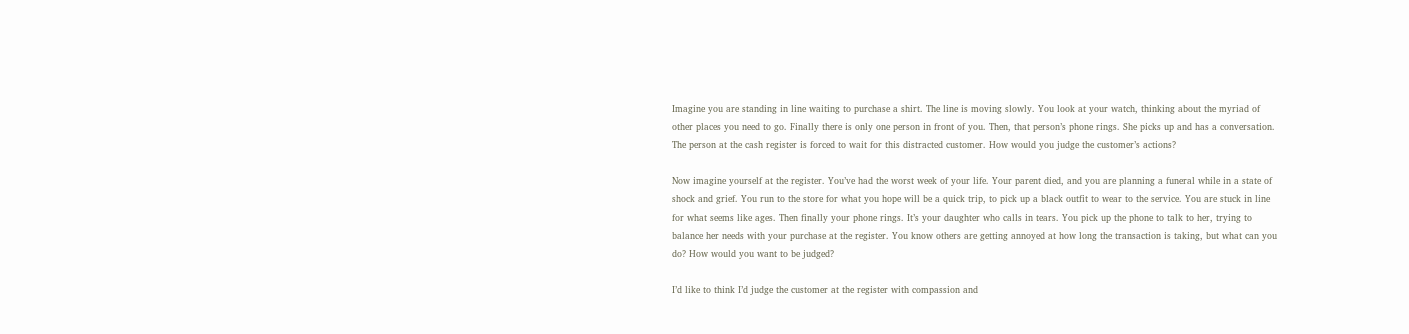Imagine you are standing in line waiting to purchase a shirt. The line is moving slowly. You look at your watch, thinking about the myriad of other places you need to go. Finally there is only one person in front of you. Then, that person’s phone rings. She picks up and has a conversation. The person at the cash register is forced to wait for this distracted customer. How would you judge the customer’s actions?

Now imagine yourself at the register. You’ve had the worst week of your life. Your parent died, and you are planning a funeral while in a state of shock and grief. You run to the store for what you hope will be a quick trip, to pick up a black outfit to wear to the service. You are stuck in line for what seems like ages. Then finally your phone rings. It’s your daughter who calls in tears. You pick up the phone to talk to her, trying to balance her needs with your purchase at the register. You know others are getting annoyed at how long the transaction is taking, but what can you do? How would you want to be judged?

I’d like to think I’d judge the customer at the register with compassion and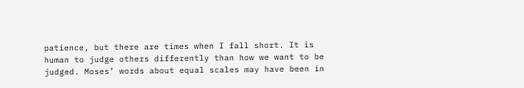patience, but there are times when I fall short. It is human to judge others differently than how we want to be judged. Moses’ words about equal scales may have been in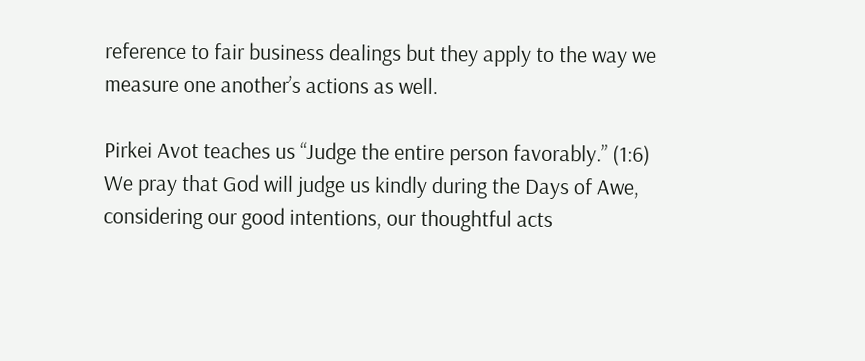reference to fair business dealings but they apply to the way we measure one another’s actions as well.

Pirkei Avot teaches us “Judge the entire person favorably.” (1:6) We pray that God will judge us kindly during the Days of Awe, considering our good intentions, our thoughtful acts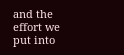and the effort we put into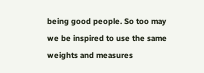being good people. So too may we be inspired to use the same weights and measures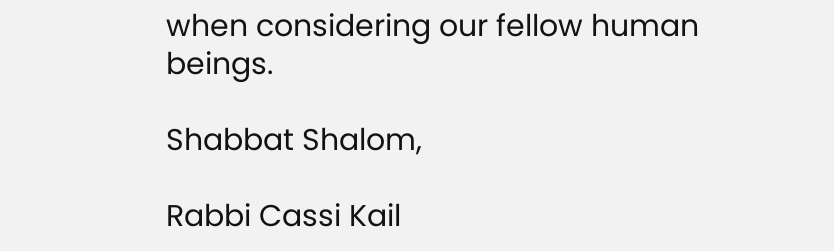when considering our fellow human beings.

Shabbat Shalom,

Rabbi Cassi Kail